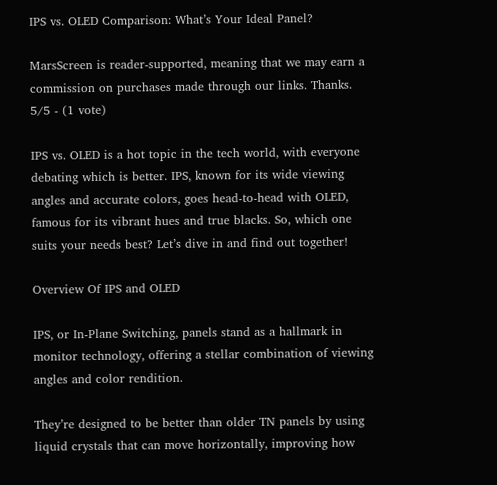IPS vs. OLED Comparison: What’s Your Ideal Panel?

MarsScreen is reader-supported, meaning that we may earn a commission on purchases made through our links. Thanks.
5/5 - (1 vote)

IPS vs. OLED is a hot topic in the tech world, with everyone debating which is better. IPS, known for its wide viewing angles and accurate colors, goes head-to-head with OLED, famous for its vibrant hues and true blacks. So, which one suits your needs best? Let’s dive in and find out together!

Overview Of IPS and OLED

IPS, or In-Plane Switching, panels stand as a hallmark in monitor technology, offering a stellar combination of viewing angles and color rendition.

They’re designed to be better than older TN panels by using liquid crystals that can move horizontally, improving how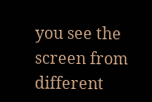you see the screen from different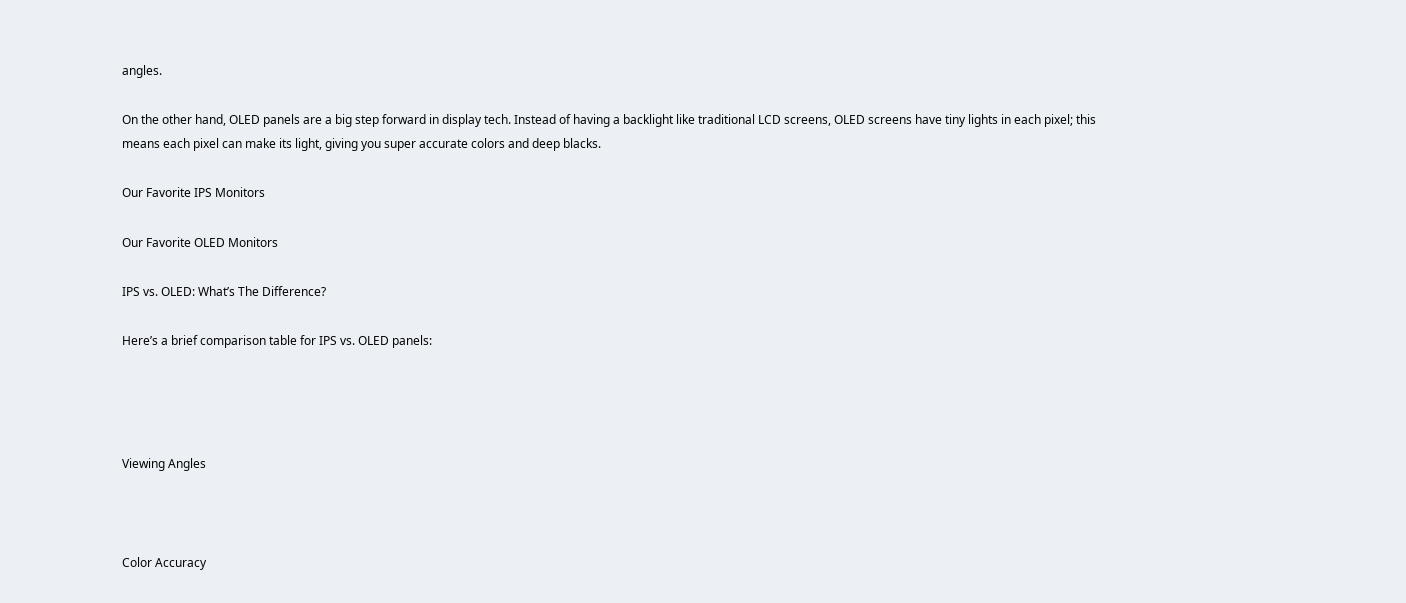angles.

On the other hand, OLED panels are a big step forward in display tech. Instead of having a backlight like traditional LCD screens, OLED screens have tiny lights in each pixel; this means each pixel can make its light, giving you super accurate colors and deep blacks.

Our Favorite IPS Monitors

Our Favorite OLED Monitors

IPS vs. OLED: What’s The Difference?

Here’s a brief comparison table for IPS vs. OLED panels:




Viewing Angles



Color Accuracy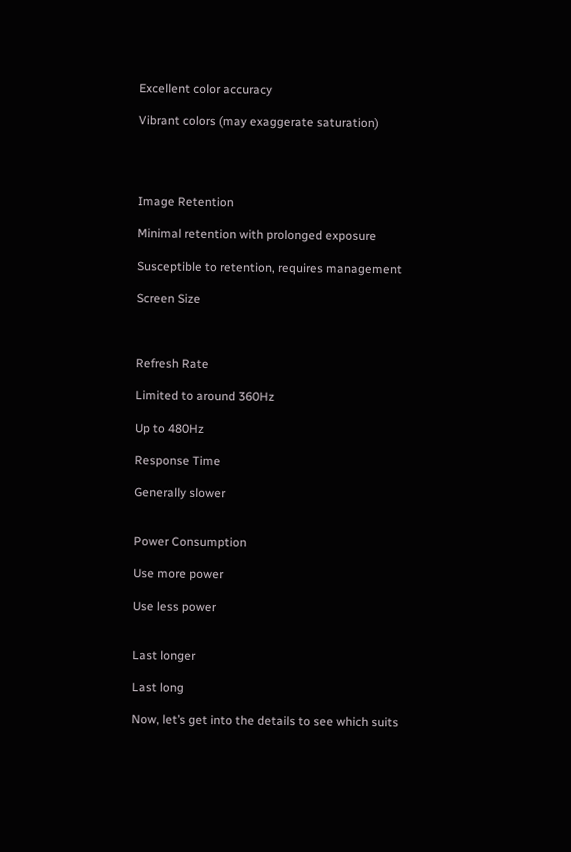Excellent color accuracy

Vibrant colors (may exaggerate saturation)




Image Retention

Minimal retention with prolonged exposure

Susceptible to retention, requires management

Screen Size



Refresh Rate

Limited to around 360Hz

Up to 480Hz

Response Time

Generally slower


Power Consumption

Use more power

Use less power


Last longer

Last long

Now, let’s get into the details to see which suits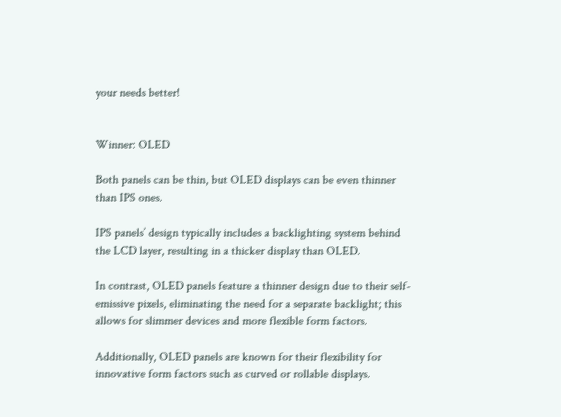your needs better!


Winner: OLED

Both panels can be thin, but OLED displays can be even thinner than IPS ones.

IPS panels’ design typically includes a backlighting system behind the LCD layer, resulting in a thicker display than OLED.

In contrast, OLED panels feature a thinner design due to their self-emissive pixels, eliminating the need for a separate backlight; this allows for slimmer devices and more flexible form factors.

Additionally, OLED panels are known for their flexibility for innovative form factors such as curved or rollable displays.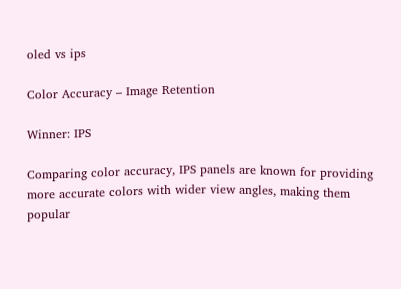oled vs ips

Color Accuracy – Image Retention

Winner: IPS

Comparing color accuracy, IPS panels are known for providing more accurate colors with wider view angles, making them popular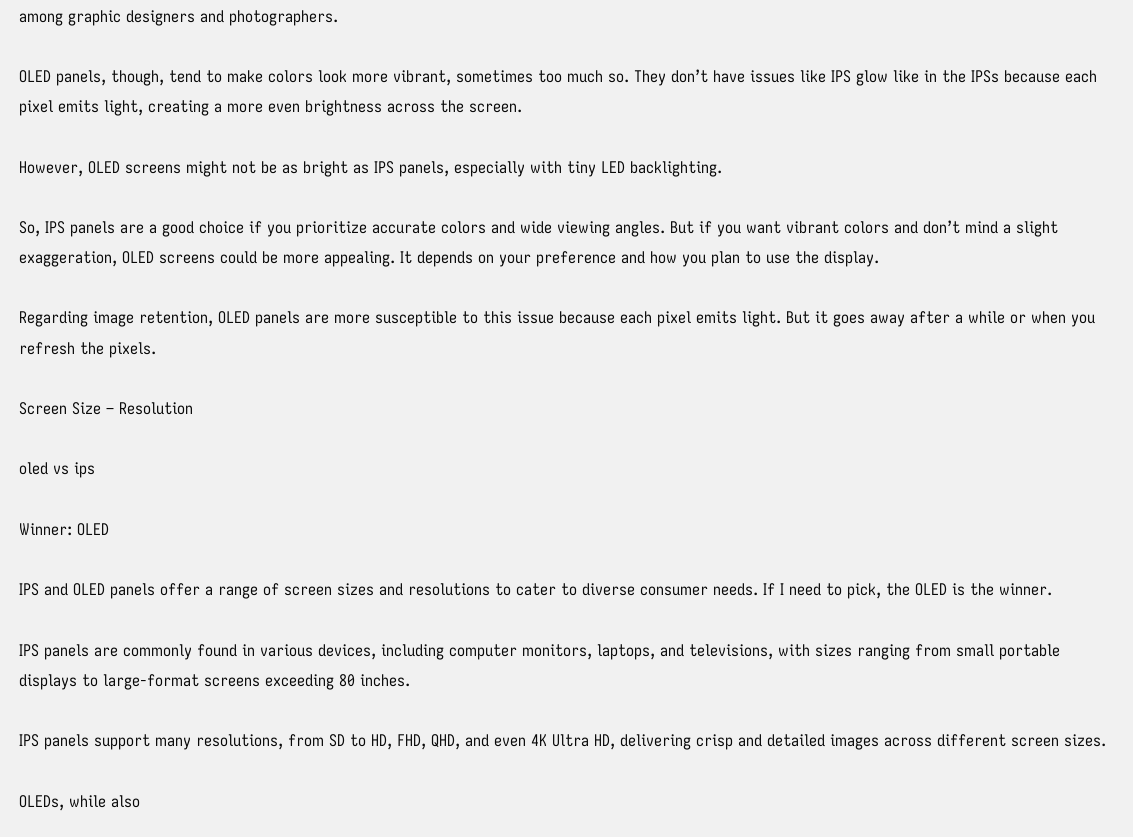among graphic designers and photographers.

OLED panels, though, tend to make colors look more vibrant, sometimes too much so. They don’t have issues like IPS glow like in the IPSs because each pixel emits light, creating a more even brightness across the screen.

However, OLED screens might not be as bright as IPS panels, especially with tiny LED backlighting.

So, IPS panels are a good choice if you prioritize accurate colors and wide viewing angles. But if you want vibrant colors and don’t mind a slight exaggeration, OLED screens could be more appealing. It depends on your preference and how you plan to use the display.

Regarding image retention, OLED panels are more susceptible to this issue because each pixel emits light. But it goes away after a while or when you refresh the pixels.

Screen Size – Resolution

oled vs ips

Winner: OLED

IPS and OLED panels offer a range of screen sizes and resolutions to cater to diverse consumer needs. If I need to pick, the OLED is the winner.

IPS panels are commonly found in various devices, including computer monitors, laptops, and televisions, with sizes ranging from small portable displays to large-format screens exceeding 80 inches.

IPS panels support many resolutions, from SD to HD, FHD, QHD, and even 4K Ultra HD, delivering crisp and detailed images across different screen sizes.

OLEDs, while also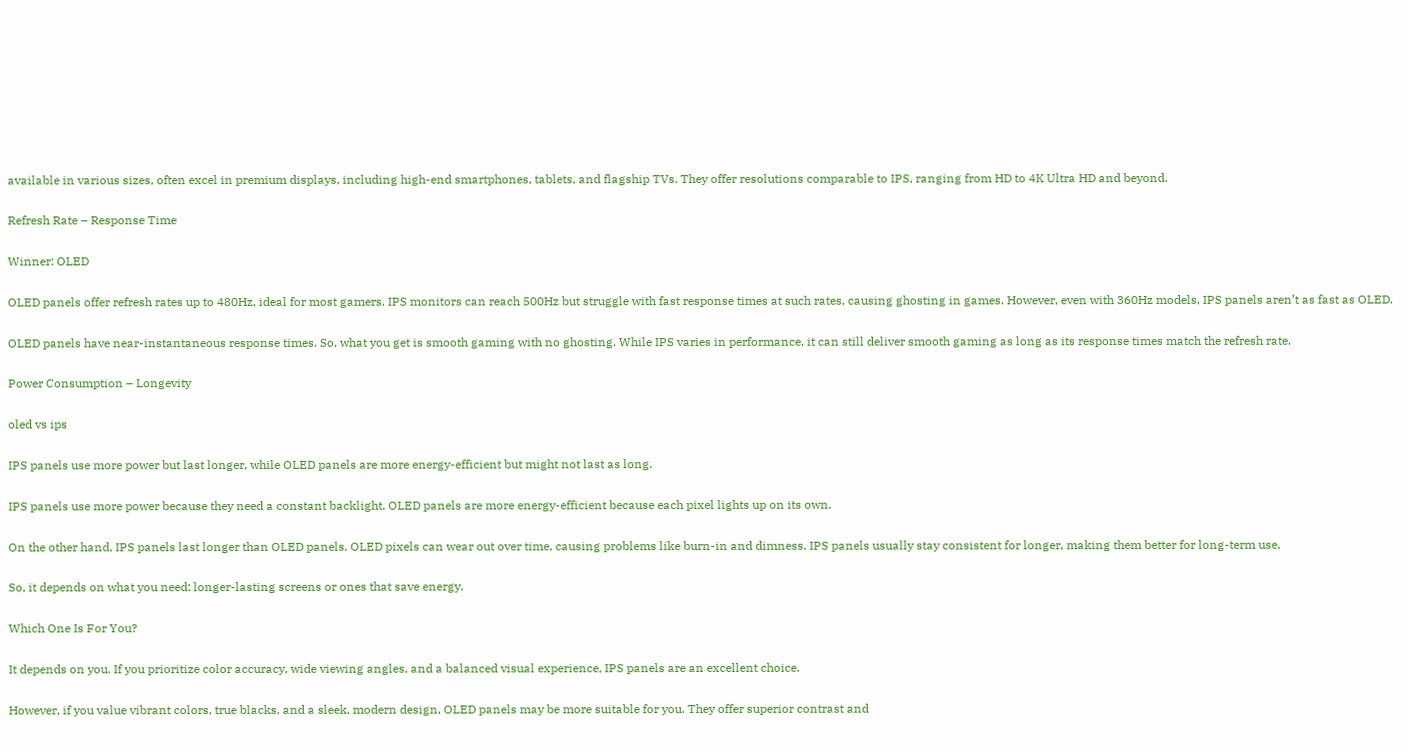available in various sizes, often excel in premium displays, including high-end smartphones, tablets, and flagship TVs. They offer resolutions comparable to IPS, ranging from HD to 4K Ultra HD and beyond.

Refresh Rate – Response Time

Winner: OLED

OLED panels offer refresh rates up to 480Hz, ideal for most gamers. IPS monitors can reach 500Hz but struggle with fast response times at such rates, causing ghosting in games. However, even with 360Hz models, IPS panels aren’t as fast as OLED.

OLED panels have near-instantaneous response times. So, what you get is smooth gaming with no ghosting. While IPS varies in performance, it can still deliver smooth gaming as long as its response times match the refresh rate.

Power Consumption – Longevity

oled vs ips

IPS panels use more power but last longer, while OLED panels are more energy-efficient but might not last as long.

IPS panels use more power because they need a constant backlight. OLED panels are more energy-efficient because each pixel lights up on its own.

On the other hand, IPS panels last longer than OLED panels. OLED pixels can wear out over time, causing problems like burn-in and dimness. IPS panels usually stay consistent for longer, making them better for long-term use.

So, it depends on what you need: longer-lasting screens or ones that save energy.

Which One Is For You?

It depends on you. If you prioritize color accuracy, wide viewing angles, and a balanced visual experience, IPS panels are an excellent choice.

However, if you value vibrant colors, true blacks, and a sleek, modern design, OLED panels may be more suitable for you. They offer superior contrast and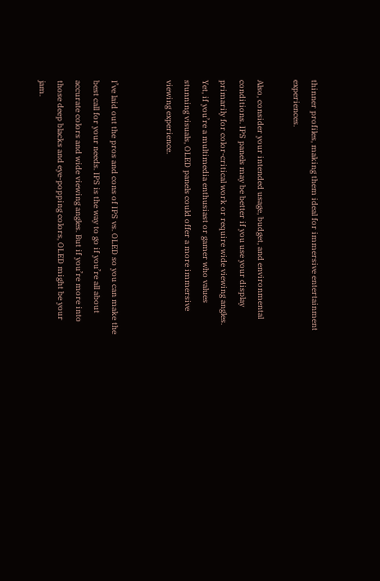thinner profiles, making them ideal for immersive entertainment experiences.

Also, consider your intended usage, budget, and environmental conditions. IPS panels may be better if you use your display primarily for color-critical work or require wide viewing angles. Yet, if you’re a multimedia enthusiast or gamer who values stunning visuals, OLED panels could offer a more immersive viewing experience.


I’ve laid out the pros and cons of IPS vs. OLED so you can make the best call for your needs. IPS is the way to go if you’re all about accurate colors and wide viewing angles. But if you’re more into those deep blacks and eye-popping colors, OLED might be your jam.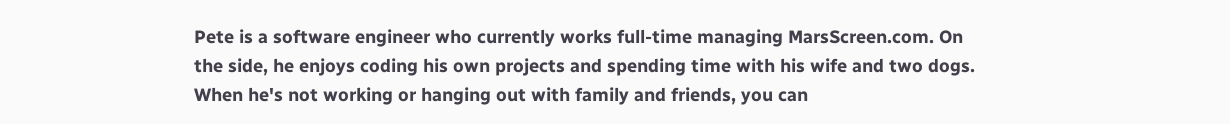Pete is a software engineer who currently works full-time managing MarsScreen.com. On the side, he enjoys coding his own projects and spending time with his wife and two dogs. When he's not working or hanging out with family and friends, you can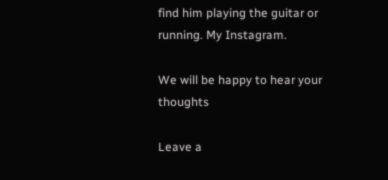find him playing the guitar or running. My Instagram.

We will be happy to hear your thoughts

Leave a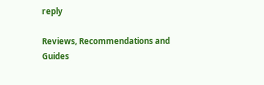reply

Reviews, Recommendations and Guides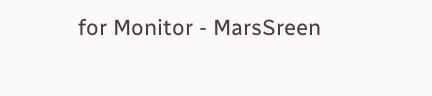for Monitor - MarsSreen